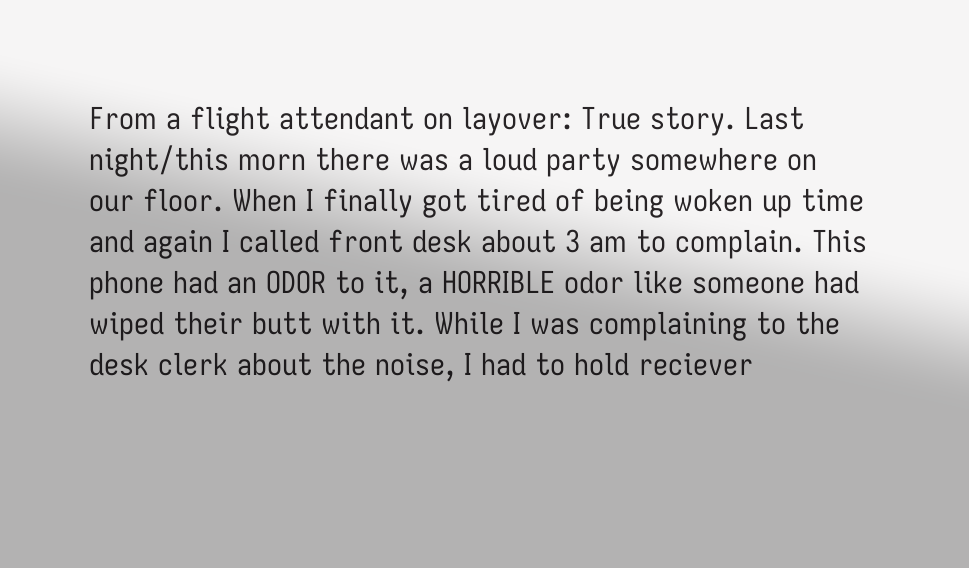From a flight attendant on layover: True story. Last night/this morn there was a loud party somewhere on our floor. When I finally got tired of being woken up time and again I called front desk about 3 am to complain. This phone had an ODOR to it, a HORRIBLE odor like someone had wiped their butt with it. While I was complaining to the desk clerk about the noise, I had to hold reciever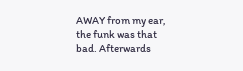AWAY from my ear, the funk was that bad. Afterwards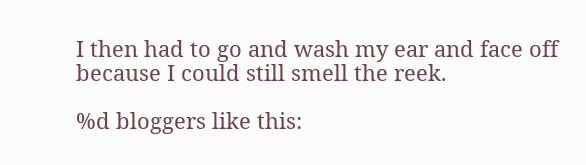I then had to go and wash my ear and face off because I could still smell the reek.

%d bloggers like this: